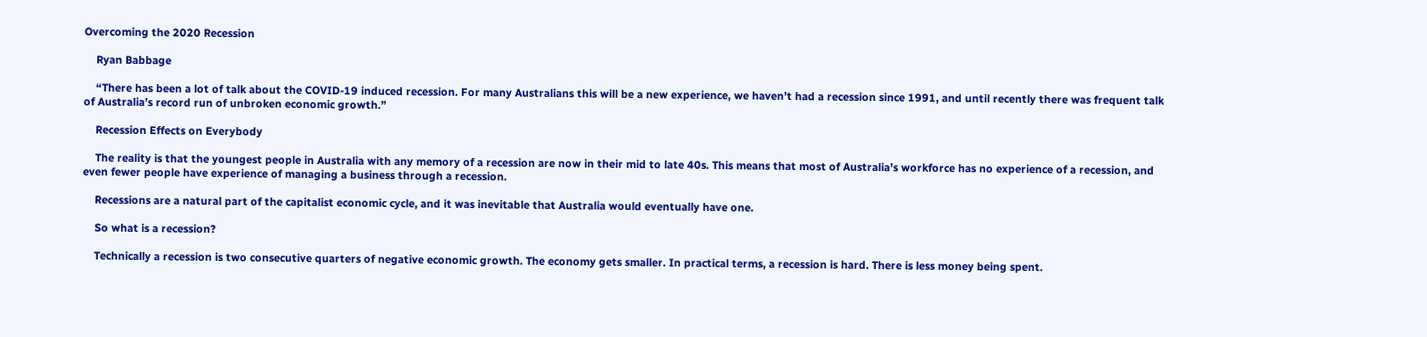Overcoming the 2020 Recession

    Ryan Babbage

    “There has been a lot of talk about the COVID-19 induced recession. For many Australians this will be a new experience, we haven’t had a recession since 1991, and until recently there was frequent talk of Australia’s record run of unbroken economic growth.”

    Recession Effects on Everybody

    The reality is that the youngest people in Australia with any memory of a recession are now in their mid to late 40s. This means that most of Australia’s workforce has no experience of a recession, and even fewer people have experience of managing a business through a recession.

    Recessions are a natural part of the capitalist economic cycle, and it was inevitable that Australia would eventually have one.

    So what is a recession?

    Technically a recession is two consecutive quarters of negative economic growth. The economy gets smaller. In practical terms, a recession is hard. There is less money being spent.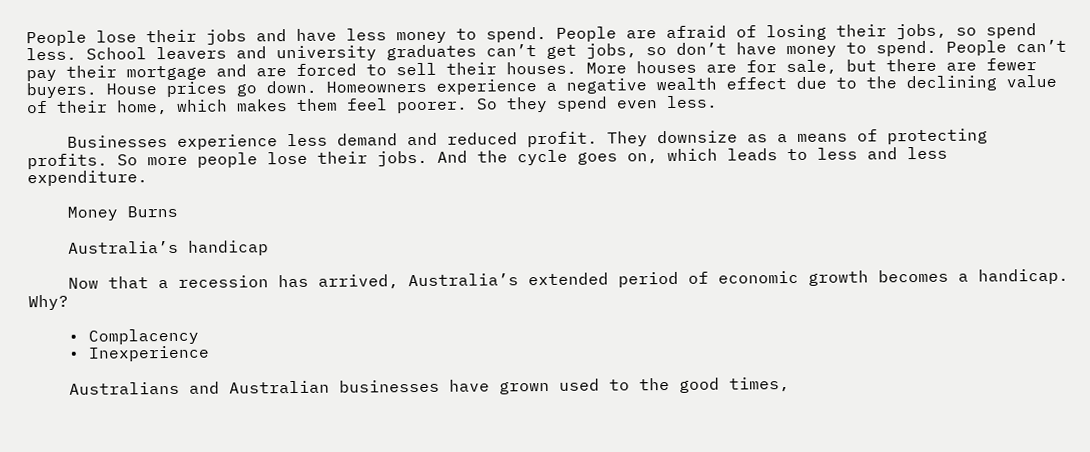People lose their jobs and have less money to spend. People are afraid of losing their jobs, so spend less. School leavers and university graduates can’t get jobs, so don’t have money to spend. People can’t pay their mortgage and are forced to sell their houses. More houses are for sale, but there are fewer buyers. House prices go down. Homeowners experience a negative wealth effect due to the declining value of their home, which makes them feel poorer. So they spend even less.

    Businesses experience less demand and reduced profit. They downsize as a means of protecting profits. So more people lose their jobs. And the cycle goes on, which leads to less and less expenditure.

    Money Burns

    Australia’s handicap

    Now that a recession has arrived, Australia’s extended period of economic growth becomes a handicap. Why?

    • Complacency
    • Inexperience

    Australians and Australian businesses have grown used to the good times,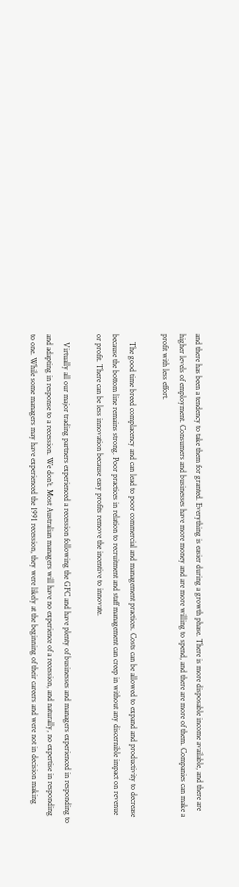and there has been a tendency to take them for granted. Everything is easier during a growth phase. There is more disposable income available, and there are higher levels of employment. Consumers and businesses have more money and are more willing to spend, and there are more of them. Companies can make a profit with less effort.

    The good time breed complacency and can lead to poor commercial and management practices. Costs can be allowed to expand and productivity to decrease because the bottom line remains strong. Poor practices in relation to recruitment and staff management can creep in without any discernible impact on revenue or profit. There can be less innovation because easy profits remove the incentive to innovate.

    Virtually all our major trading partners experienced a recession following the GFC and have plenty of businesses and managers experienced in responding to and adapting in response to a recession. We don’t. Most Australian managers will have no experience of a recession, and naturally, no expertise in responding to one. While some managers may have experienced the 1991 recession, they were likely at the beginning of their careers and were not in decision making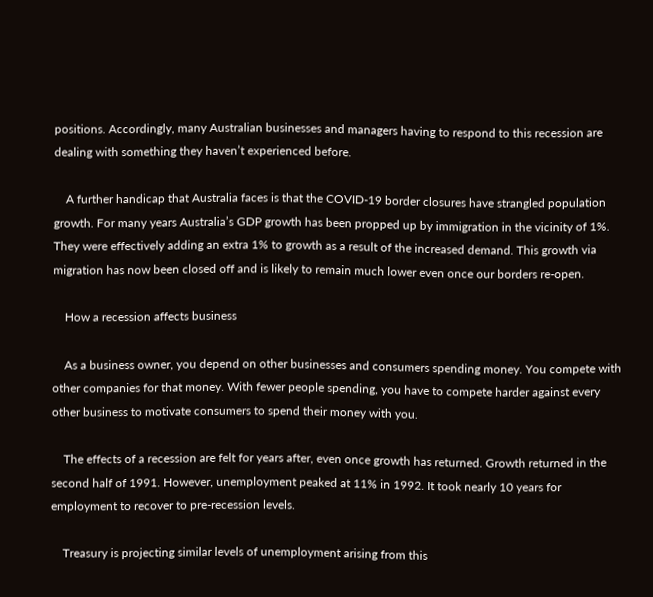positions. Accordingly, many Australian businesses and managers having to respond to this recession are dealing with something they haven’t experienced before.

    A further handicap that Australia faces is that the COVID-19 border closures have strangled population growth. For many years Australia’s GDP growth has been propped up by immigration in the vicinity of 1%. They were effectively adding an extra 1% to growth as a result of the increased demand. This growth via migration has now been closed off and is likely to remain much lower even once our borders re-open.

    How a recession affects business

    As a business owner, you depend on other businesses and consumers spending money. You compete with other companies for that money. With fewer people spending, you have to compete harder against every other business to motivate consumers to spend their money with you.

    The effects of a recession are felt for years after, even once growth has returned. Growth returned in the second half of 1991. However, unemployment peaked at 11% in 1992. It took nearly 10 years for employment to recover to pre-recession levels.

    Treasury is projecting similar levels of unemployment arising from this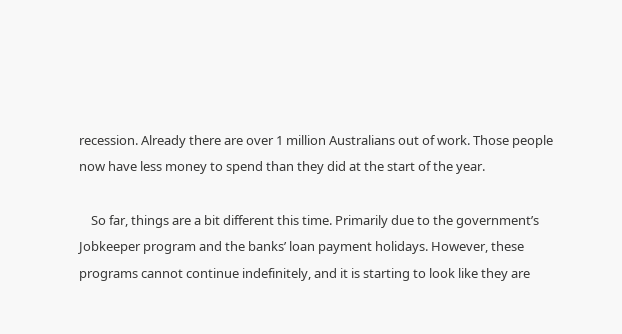recession. Already there are over 1 million Australians out of work. Those people now have less money to spend than they did at the start of the year.

    So far, things are a bit different this time. Primarily due to the government’s Jobkeeper program and the banks’ loan payment holidays. However, these programs cannot continue indefinitely, and it is starting to look like they are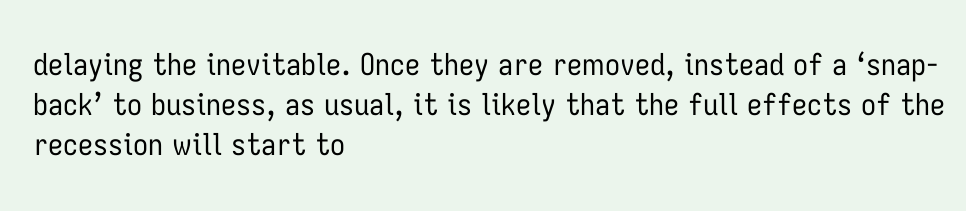delaying the inevitable. Once they are removed, instead of a ‘snap-back’ to business, as usual, it is likely that the full effects of the recession will start to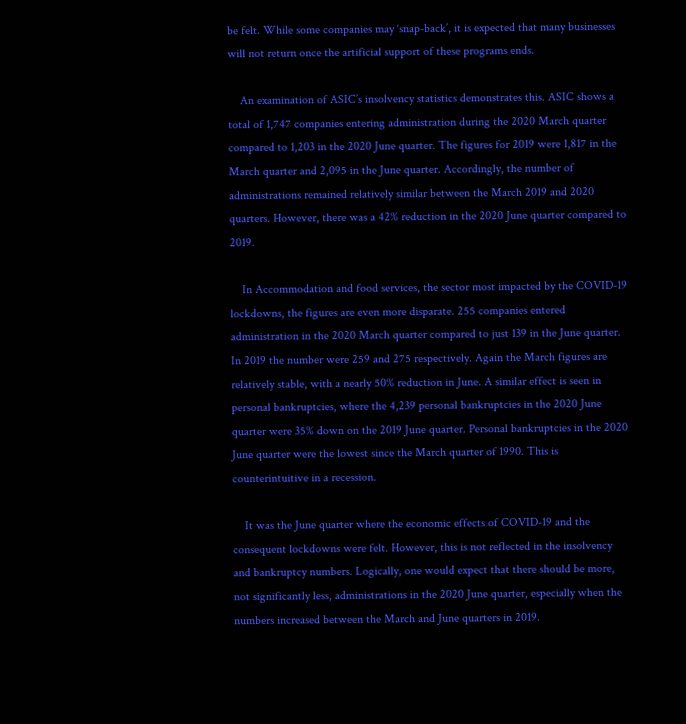be felt. While some companies may ‘snap-back’, it is expected that many businesses will not return once the artificial support of these programs ends.

    An examination of ASIC’s insolvency statistics demonstrates this. ASIC shows a total of 1,747 companies entering administration during the 2020 March quarter compared to 1,203 in the 2020 June quarter. The figures for 2019 were 1,817 in the March quarter and 2,095 in the June quarter. Accordingly, the number of administrations remained relatively similar between the March 2019 and 2020 quarters. However, there was a 42% reduction in the 2020 June quarter compared to 2019.

    In Accommodation and food services, the sector most impacted by the COVID-19 lockdowns, the figures are even more disparate. 255 companies entered administration in the 2020 March quarter compared to just 139 in the June quarter. In 2019 the number were 259 and 275 respectively. Again the March figures are relatively stable, with a nearly 50% reduction in June. A similar effect is seen in personal bankruptcies, where the 4,239 personal bankruptcies in the 2020 June quarter were 35% down on the 2019 June quarter. Personal bankruptcies in the 2020 June quarter were the lowest since the March quarter of 1990. This is counterintuitive in a recession.

    It was the June quarter where the economic effects of COVID-19 and the consequent lockdowns were felt. However, this is not reflected in the insolvency and bankruptcy numbers. Logically, one would expect that there should be more, not significantly less, administrations in the 2020 June quarter, especially when the numbers increased between the March and June quarters in 2019.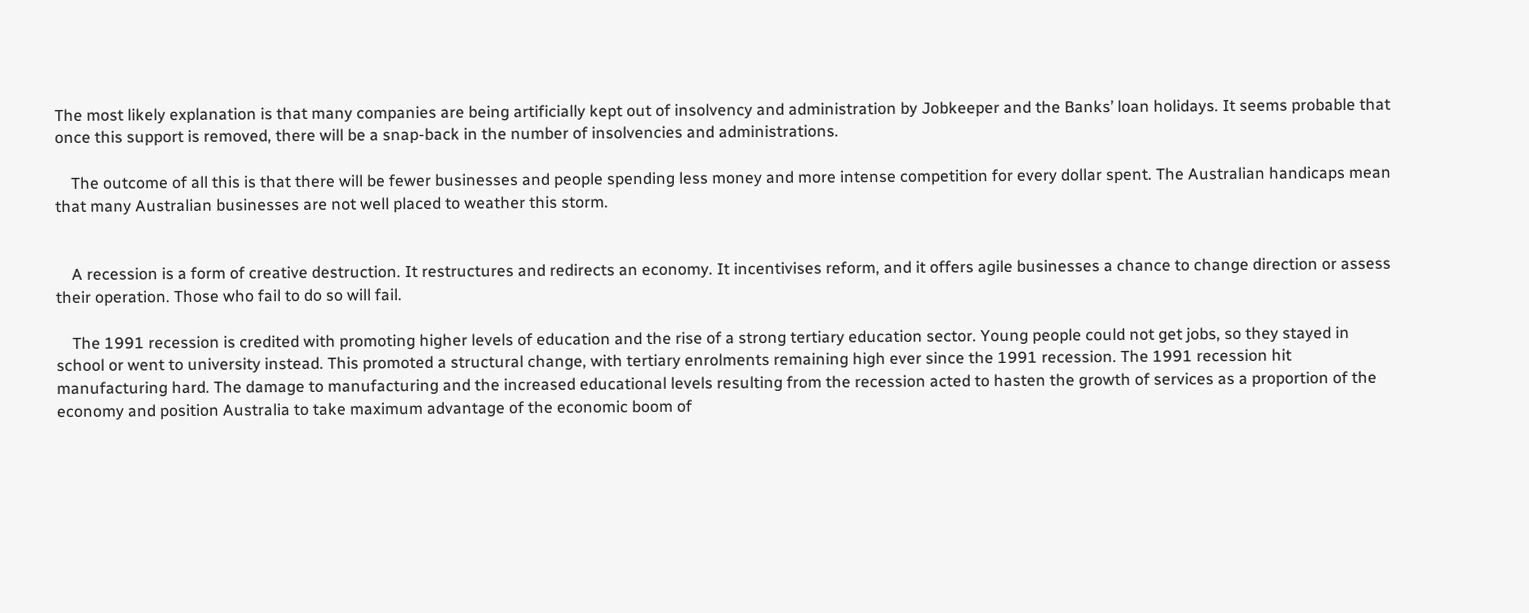The most likely explanation is that many companies are being artificially kept out of insolvency and administration by Jobkeeper and the Banks’ loan holidays. It seems probable that once this support is removed, there will be a snap-back in the number of insolvencies and administrations.

    The outcome of all this is that there will be fewer businesses and people spending less money and more intense competition for every dollar spent. The Australian handicaps mean that many Australian businesses are not well placed to weather this storm.


    A recession is a form of creative destruction. It restructures and redirects an economy. It incentivises reform, and it offers agile businesses a chance to change direction or assess their operation. Those who fail to do so will fail.

    The 1991 recession is credited with promoting higher levels of education and the rise of a strong tertiary education sector. Young people could not get jobs, so they stayed in school or went to university instead. This promoted a structural change, with tertiary enrolments remaining high ever since the 1991 recession. The 1991 recession hit manufacturing hard. The damage to manufacturing and the increased educational levels resulting from the recession acted to hasten the growth of services as a proportion of the economy and position Australia to take maximum advantage of the economic boom of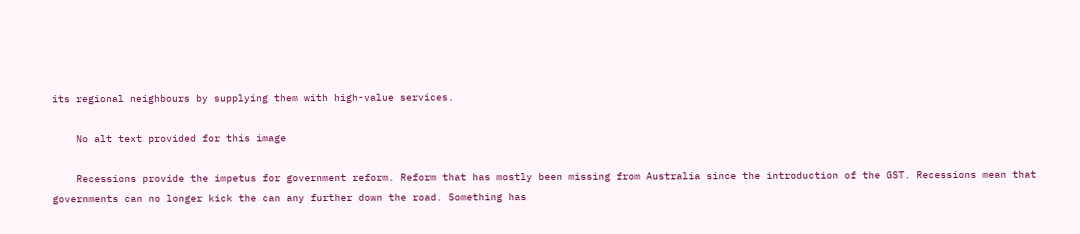its regional neighbours by supplying them with high-value services.

    No alt text provided for this image

    Recessions provide the impetus for government reform. Reform that has mostly been missing from Australia since the introduction of the GST. Recessions mean that governments can no longer kick the can any further down the road. Something has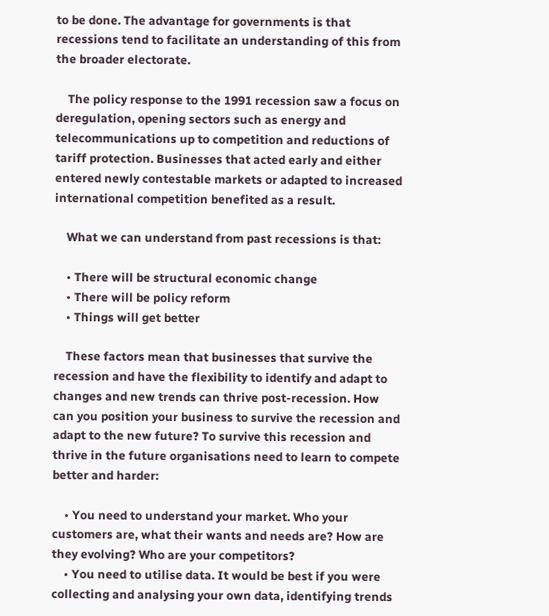to be done. The advantage for governments is that recessions tend to facilitate an understanding of this from the broader electorate.

    The policy response to the 1991 recession saw a focus on deregulation, opening sectors such as energy and telecommunications up to competition and reductions of tariff protection. Businesses that acted early and either entered newly contestable markets or adapted to increased international competition benefited as a result.

    What we can understand from past recessions is that:

    • There will be structural economic change
    • There will be policy reform
    • Things will get better

    These factors mean that businesses that survive the recession and have the flexibility to identify and adapt to changes and new trends can thrive post-recession. How can you position your business to survive the recession and adapt to the new future? To survive this recession and thrive in the future organisations need to learn to compete better and harder:

    • You need to understand your market. Who your customers are, what their wants and needs are? How are they evolving? Who are your competitors?
    • You need to utilise data. It would be best if you were collecting and analysing your own data, identifying trends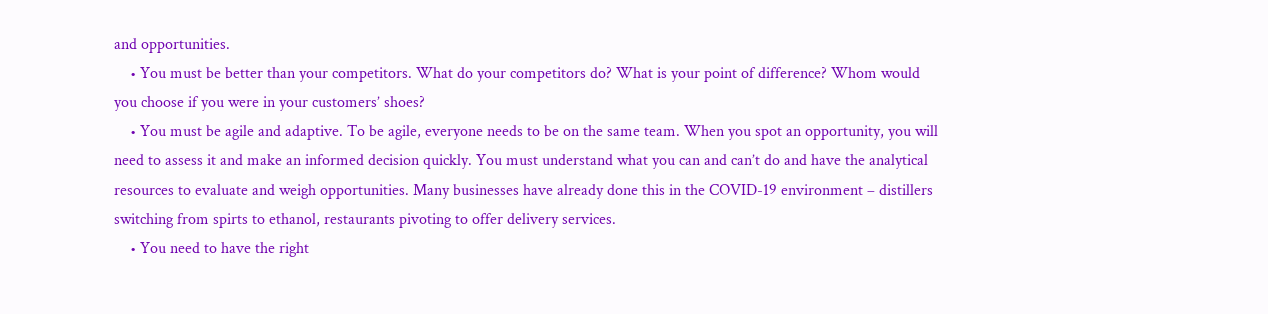and opportunities.
    • You must be better than your competitors. What do your competitors do? What is your point of difference? Whom would you choose if you were in your customers’ shoes?
    • You must be agile and adaptive. To be agile, everyone needs to be on the same team. When you spot an opportunity, you will need to assess it and make an informed decision quickly. You must understand what you can and can’t do and have the analytical resources to evaluate and weigh opportunities. Many businesses have already done this in the COVID-19 environment – distillers switching from spirts to ethanol, restaurants pivoting to offer delivery services.
    • You need to have the right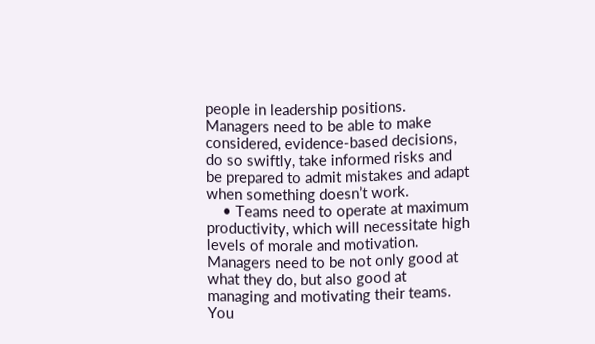people in leadership positions. Managers need to be able to make considered, evidence-based decisions, do so swiftly, take informed risks and be prepared to admit mistakes and adapt when something doesn’t work.
    • Teams need to operate at maximum productivity, which will necessitate high levels of morale and motivation. Managers need to be not only good at what they do, but also good at managing and motivating their teams. You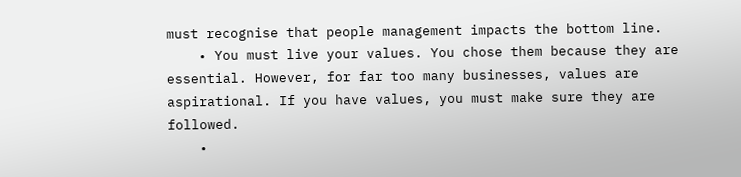must recognise that people management impacts the bottom line.
    • You must live your values. You chose them because they are essential. However, for far too many businesses, values are aspirational. If you have values, you must make sure they are followed.
    •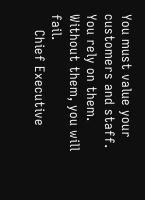You must value your customers and staff. You rely on them. Without them, you will fail.
    Chief Executive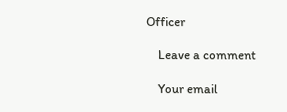Officer

    Leave a comment

    Your email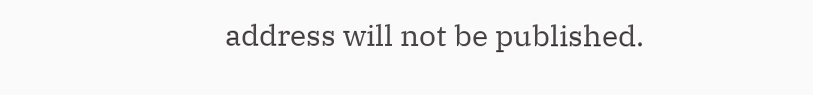address will not be published.